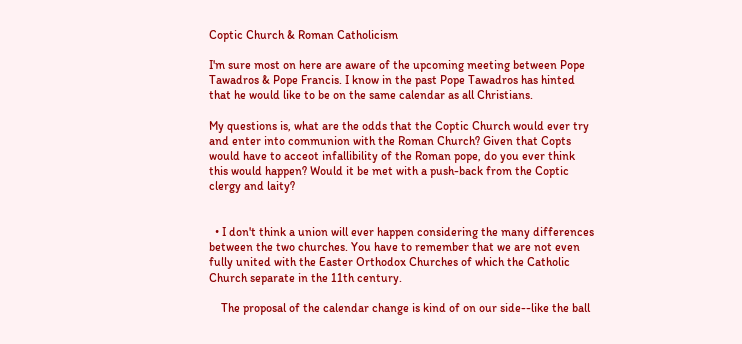Coptic Church & Roman Catholicism

I'm sure most on here are aware of the upcoming meeting between Pope Tawadros & Pope Francis. I know in the past Pope Tawadros has hinted that he would like to be on the same calendar as all Christians.

My questions is, what are the odds that the Coptic Church would ever try and enter into communion with the Roman Church? Given that Copts would have to acceot infallibility of the Roman pope, do you ever think this would happen? Would it be met with a push-back from the Coptic clergy and laity?


  • I don't think a union will ever happen considering the many differences between the two churches. You have to remember that we are not even fully united with the Easter Orthodox Churches of which the Catholic Church separate in the 11th century.

    The proposal of the calendar change is kind of on our side--like the ball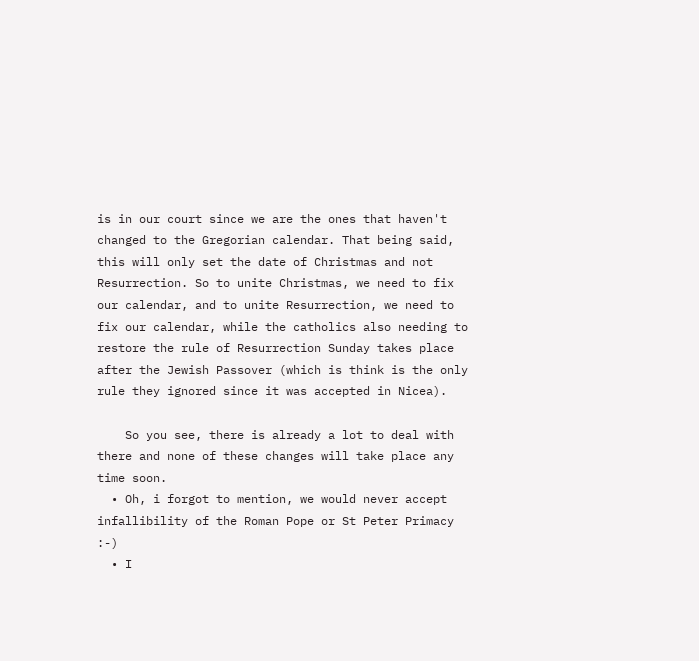is in our court since we are the ones that haven't changed to the Gregorian calendar. That being said, this will only set the date of Christmas and not Resurrection. So to unite Christmas, we need to fix our calendar, and to unite Resurrection, we need to fix our calendar, while the catholics also needing to restore the rule of Resurrection Sunday takes place after the Jewish Passover (which is think is the only rule they ignored since it was accepted in Nicea).

    So you see, there is already a lot to deal with there and none of these changes will take place any time soon.
  • Oh, i forgot to mention, we would never accept infallibility of the Roman Pope or St Peter Primacy :-)
  • I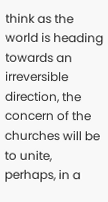think as the world is heading towards an irreversible direction, the concern of the churches will be to unite, perhaps, in a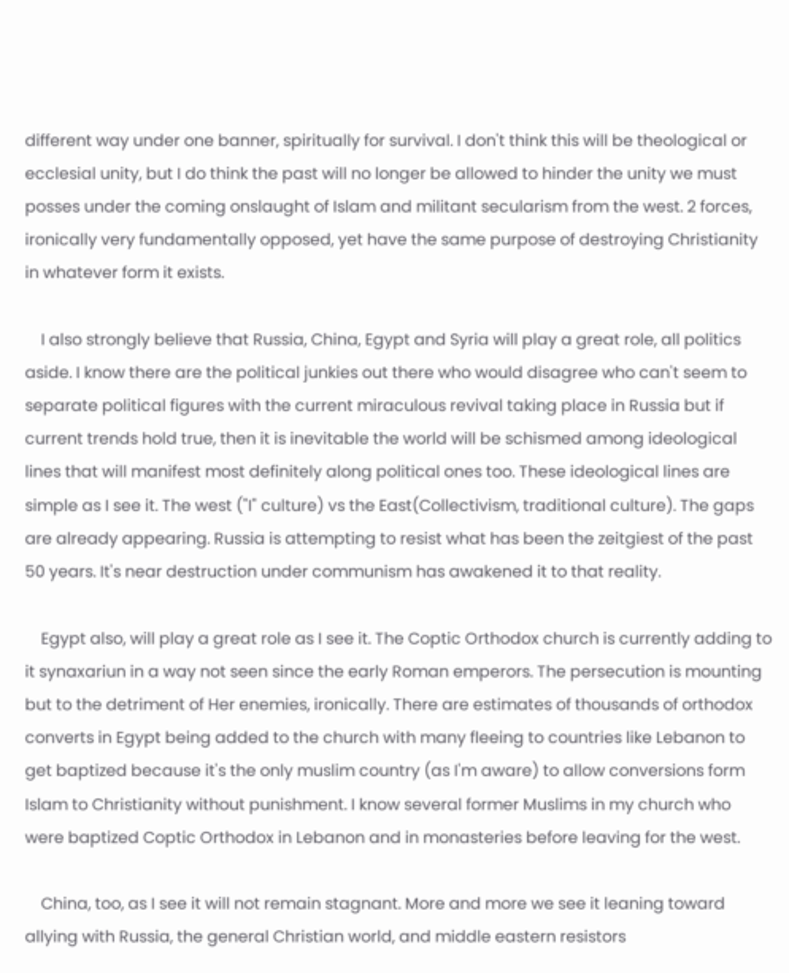different way under one banner, spiritually for survival. I don't think this will be theological or ecclesial unity, but I do think the past will no longer be allowed to hinder the unity we must posses under the coming onslaught of Islam and militant secularism from the west. 2 forces, ironically very fundamentally opposed, yet have the same purpose of destroying Christianity in whatever form it exists.

    I also strongly believe that Russia, China, Egypt and Syria will play a great role, all politics aside. I know there are the political junkies out there who would disagree who can't seem to separate political figures with the current miraculous revival taking place in Russia but if current trends hold true, then it is inevitable the world will be schismed among ideological lines that will manifest most definitely along political ones too. These ideological lines are simple as I see it. The west ("I" culture) vs the East(Collectivism, traditional culture). The gaps are already appearing. Russia is attempting to resist what has been the zeitgiest of the past 50 years. It's near destruction under communism has awakened it to that reality.

    Egypt also, will play a great role as I see it. The Coptic Orthodox church is currently adding to it synaxariun in a way not seen since the early Roman emperors. The persecution is mounting but to the detriment of Her enemies, ironically. There are estimates of thousands of orthodox converts in Egypt being added to the church with many fleeing to countries like Lebanon to get baptized because it's the only muslim country (as I'm aware) to allow conversions form Islam to Christianity without punishment. I know several former Muslims in my church who were baptized Coptic Orthodox in Lebanon and in monasteries before leaving for the west.

    China, too, as I see it will not remain stagnant. More and more we see it leaning toward allying with Russia, the general Christian world, and middle eastern resistors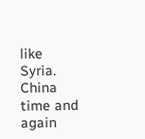like Syria. China time and again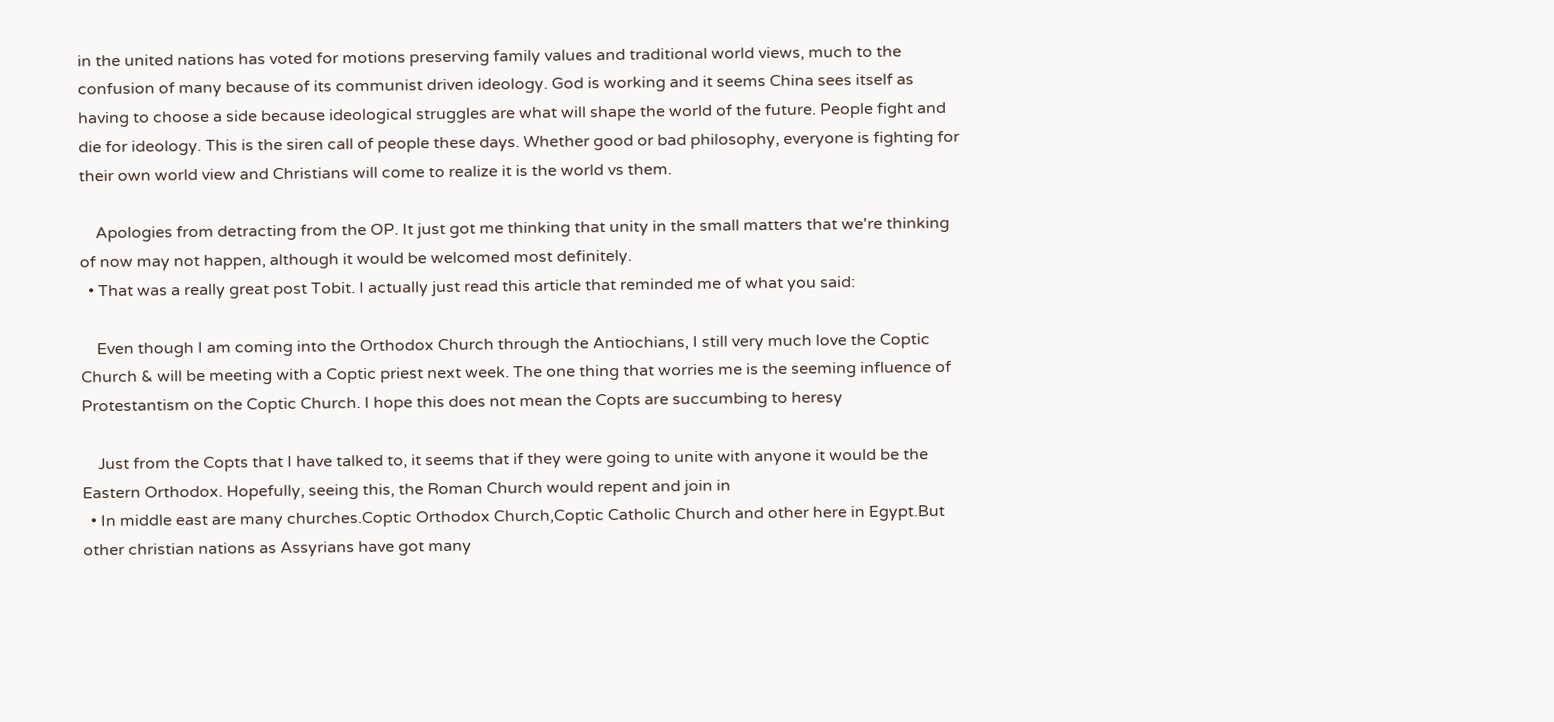in the united nations has voted for motions preserving family values and traditional world views, much to the confusion of many because of its communist driven ideology. God is working and it seems China sees itself as having to choose a side because ideological struggles are what will shape the world of the future. People fight and die for ideology. This is the siren call of people these days. Whether good or bad philosophy, everyone is fighting for their own world view and Christians will come to realize it is the world vs them.

    Apologies from detracting from the OP. It just got me thinking that unity in the small matters that we're thinking of now may not happen, although it would be welcomed most definitely.
  • That was a really great post Tobit. I actually just read this article that reminded me of what you said:

    Even though I am coming into the Orthodox Church through the Antiochians, I still very much love the Coptic Church & will be meeting with a Coptic priest next week. The one thing that worries me is the seeming influence of Protestantism on the Coptic Church. I hope this does not mean the Copts are succumbing to heresy

    Just from the Copts that I have talked to, it seems that if they were going to unite with anyone it would be the Eastern Orthodox. Hopefully, seeing this, the Roman Church would repent and join in
  • In middle east are many churches.Coptic Orthodox Church,Coptic Catholic Church and other here in Egypt.But other christian nations as Assyrians have got many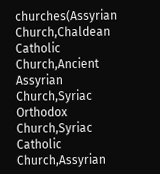churches(Assyrian Church,Chaldean Catholic Church,Ancient Assyrian Church,Syriac Orthodox Church,Syriac Catholic Church,Assyrian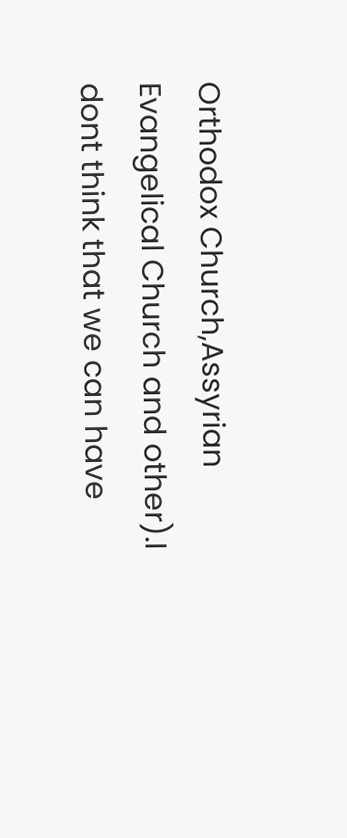Orthodox Church,Assyrian Evangelical Church and other).I dont think that we can have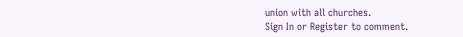union with all churches.
Sign In or Register to comment.